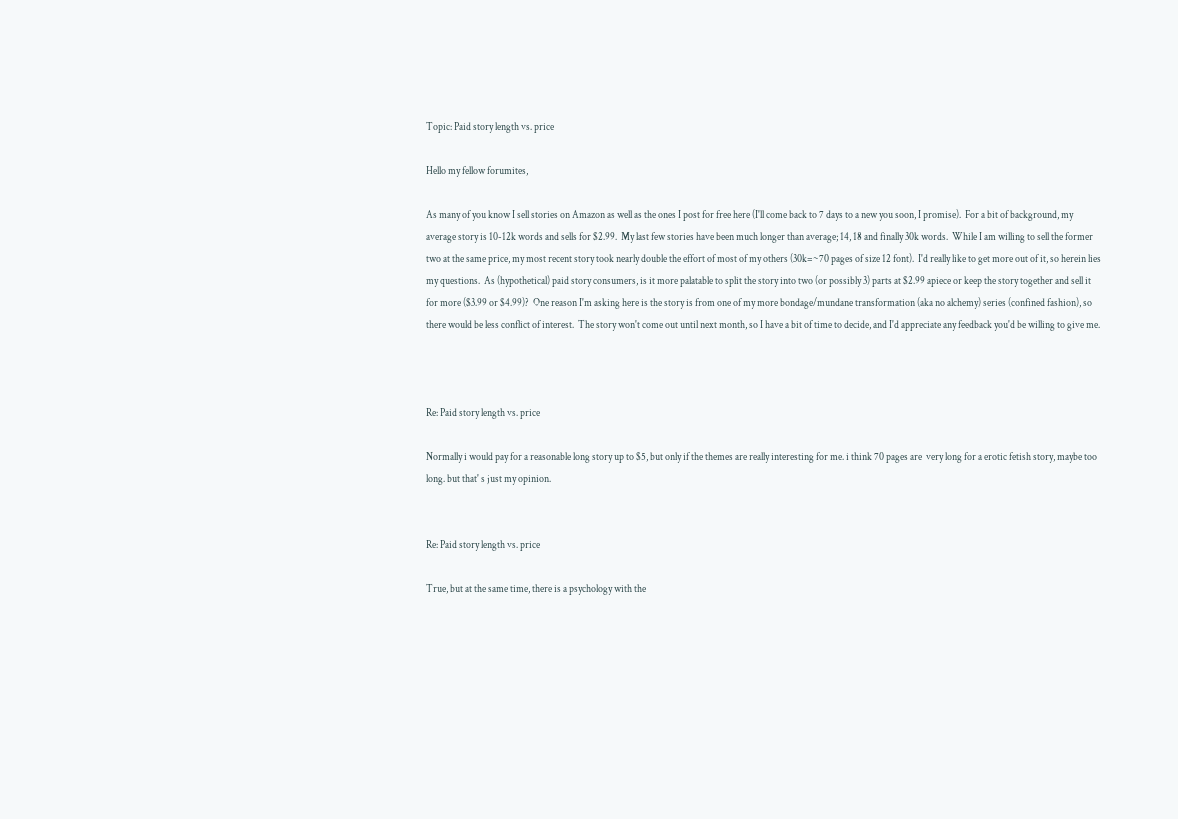Topic: Paid story length vs. price

Hello my fellow forumites,

As many of you know I sell stories on Amazon as well as the ones I post for free here (I'll come back to 7 days to a new you soon, I promise).  For a bit of background, my average story is 10-12k words and sells for $2.99.  My last few stories have been much longer than average; 14, 18 and finally 30k words.  While I am willing to sell the former two at the same price, my most recent story took nearly double the effort of most of my others (30k=~70 pages of size 12 font).  I'd really like to get more out of it, so herein lies my questions.  As (hypothetical) paid story consumers, is it more palatable to split the story into two (or possibly 3) parts at $2.99 apiece or keep the story together and sell it for more ($3.99 or $4.99)?  One reason I'm asking here is the story is from one of my more bondage/mundane transformation (aka no alchemy) series (confined fashion), so there would be less conflict of interest.  The story won't come out until next month, so I have a bit of time to decide, and I'd appreciate any feedback you'd be willing to give me.



Re: Paid story length vs. price

Normally i would pay for a reasonable long story up to $5, but only if the themes are really interesting for me. i think 70 pages are  very long for a erotic fetish story, maybe too long. but that' s just my opinion.


Re: Paid story length vs. price

True, but at the same time, there is a psychology with the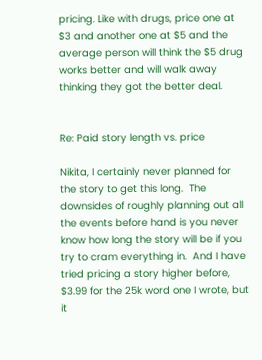pricing. Like with drugs, price one at $3 and another one at $5 and the average person will think the $5 drug works better and will walk away thinking they got the better deal.


Re: Paid story length vs. price

Nikita, I certainly never planned for the story to get this long.  The downsides of roughly planning out all the events before hand is you never know how long the story will be if you try to cram everything in.  And I have tried pricing a story higher before, $3.99 for the 25k word one I wrote, but it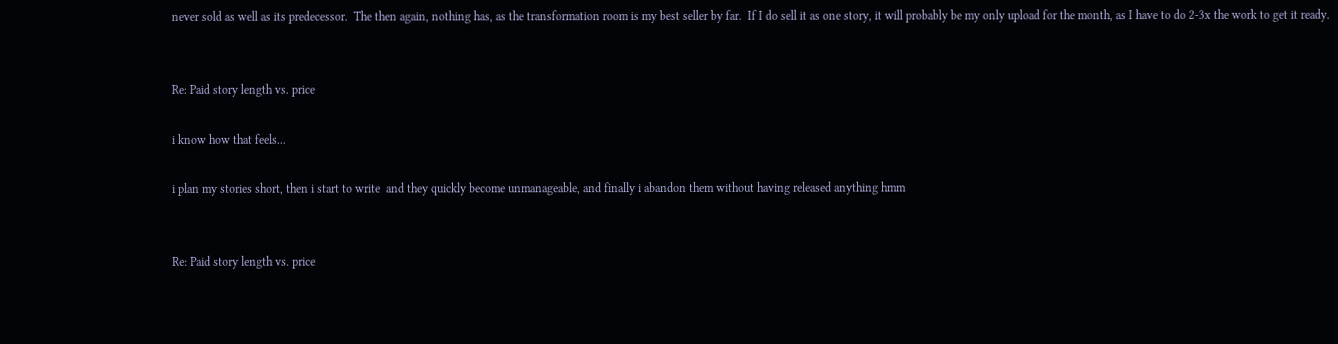never sold as well as its predecessor.  The then again, nothing has, as the transformation room is my best seller by far.  If I do sell it as one story, it will probably be my only upload for the month, as I have to do 2-3x the work to get it ready.


Re: Paid story length vs. price

i know how that feels...

i plan my stories short, then i start to write  and they quickly become unmanageable, and finally i abandon them without having released anything hmm


Re: Paid story length vs. price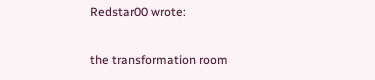Redstar00 wrote:

the transformation room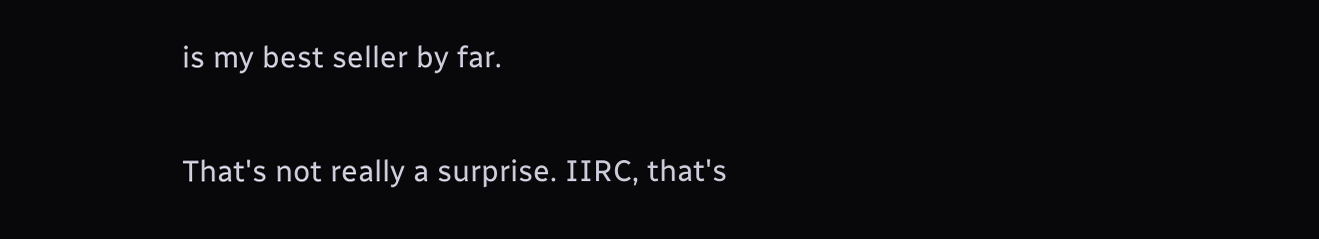is my best seller by far.

That's not really a surprise. IIRC, that's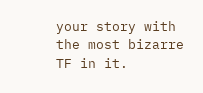your story with the most bizarre TF in it.